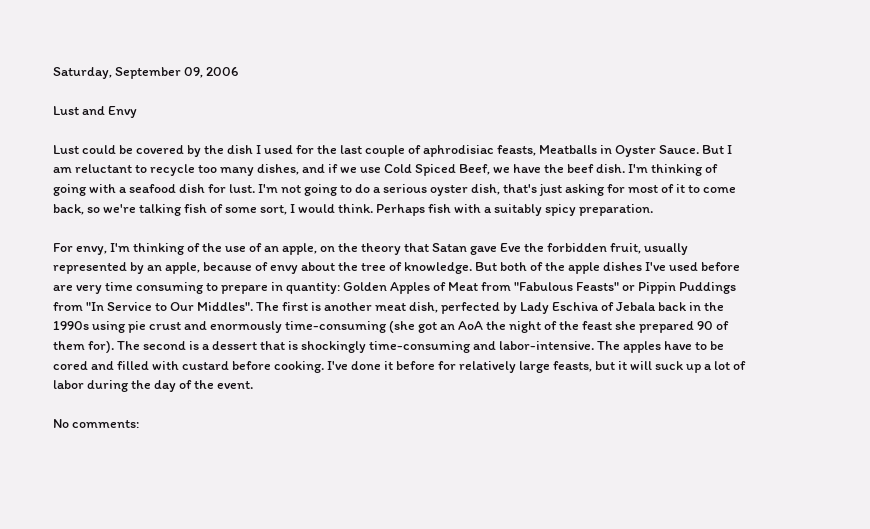Saturday, September 09, 2006

Lust and Envy

Lust could be covered by the dish I used for the last couple of aphrodisiac feasts, Meatballs in Oyster Sauce. But I am reluctant to recycle too many dishes, and if we use Cold Spiced Beef, we have the beef dish. I'm thinking of going with a seafood dish for lust. I'm not going to do a serious oyster dish, that's just asking for most of it to come back, so we're talking fish of some sort, I would think. Perhaps fish with a suitably spicy preparation.

For envy, I'm thinking of the use of an apple, on the theory that Satan gave Eve the forbidden fruit, usually represented by an apple, because of envy about the tree of knowledge. But both of the apple dishes I've used before are very time consuming to prepare in quantity: Golden Apples of Meat from "Fabulous Feasts" or Pippin Puddings from "In Service to Our Middles". The first is another meat dish, perfected by Lady Eschiva of Jebala back in the 1990s using pie crust and enormously time-consuming (she got an AoA the night of the feast she prepared 90 of them for). The second is a dessert that is shockingly time-consuming and labor-intensive. The apples have to be cored and filled with custard before cooking. I've done it before for relatively large feasts, but it will suck up a lot of labor during the day of the event.

No comments: